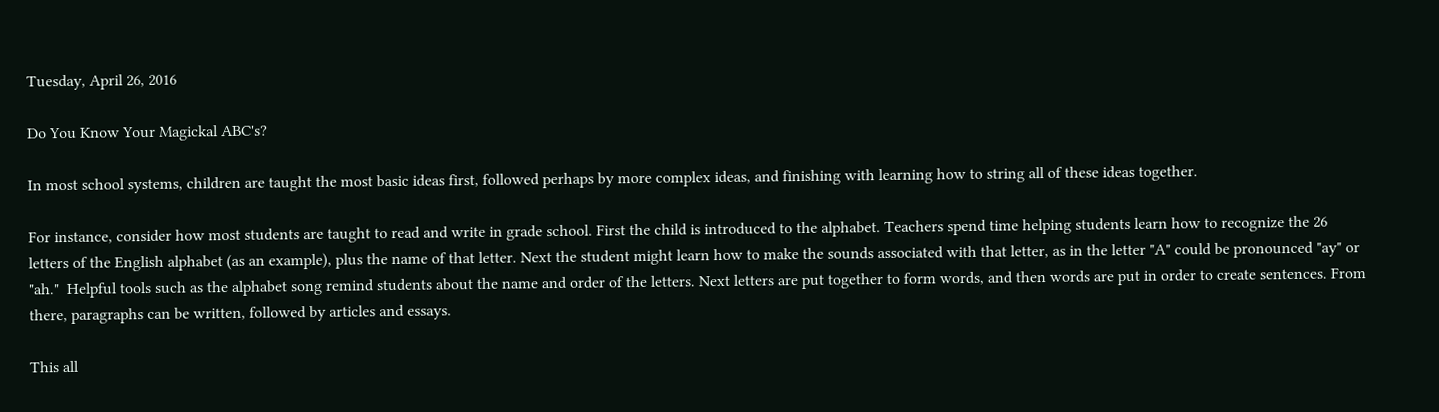Tuesday, April 26, 2016

Do You Know Your Magickal ABC's?

In most school systems, children are taught the most basic ideas first, followed perhaps by more complex ideas, and finishing with learning how to string all of these ideas together.

For instance, consider how most students are taught to read and write in grade school. First the child is introduced to the alphabet. Teachers spend time helping students learn how to recognize the 26 letters of the English alphabet (as an example), plus the name of that letter. Next the student might learn how to make the sounds associated with that letter, as in the letter "A" could be pronounced "ay" or "ah."  Helpful tools such as the alphabet song remind students about the name and order of the letters. Next letters are put together to form words, and then words are put in order to create sentences. From there, paragraphs can be written, followed by articles and essays.

This all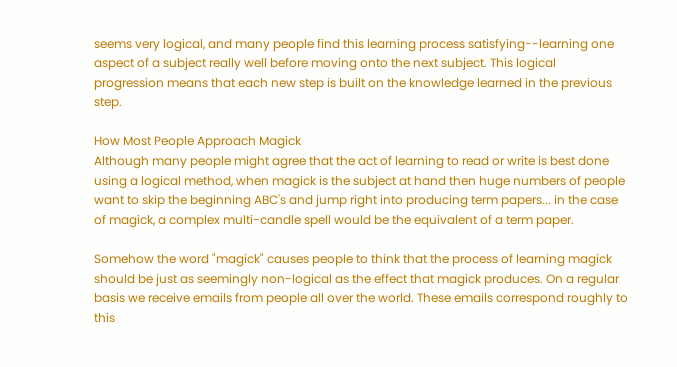seems very logical, and many people find this learning process satisfying--learning one aspect of a subject really well before moving onto the next subject. This logical progression means that each new step is built on the knowledge learned in the previous step.

How Most People Approach Magick
Although many people might agree that the act of learning to read or write is best done using a logical method, when magick is the subject at hand then huge numbers of people want to skip the beginning ABC's and jump right into producing term papers... in the case of magick, a complex multi-candle spell would be the equivalent of a term paper.

Somehow the word "magick" causes people to think that the process of learning magick should be just as seemingly non-logical as the effect that magick produces. On a regular basis we receive emails from people all over the world. These emails correspond roughly to this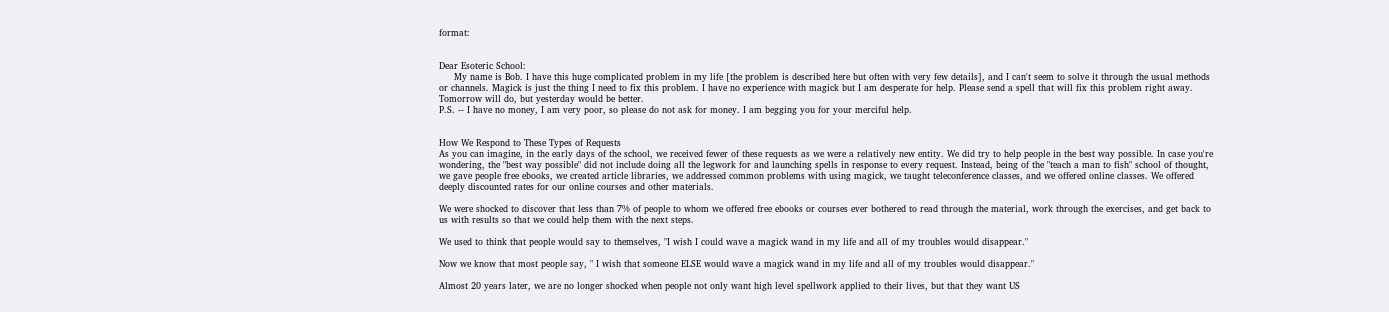format:


Dear Esoteric School:
     My name is Bob. I have this huge complicated problem in my life [the problem is described here but often with very few details], and I can't seem to solve it through the usual methods or channels. Magick is just the thing I need to fix this problem. I have no experience with magick but I am desperate for help. Please send a spell that will fix this problem right away. Tomorrow will do, but yesterday would be better.
P.S. -- I have no money, I am very poor, so please do not ask for money. I am begging you for your merciful help.


How We Respond to These Types of Requests
As you can imagine, in the early days of the school, we received fewer of these requests as we were a relatively new entity. We did try to help people in the best way possible. In case you're wondering, the "best way possible" did not include doing all the legwork for and launching spells in response to every request. Instead, being of the "teach a man to fish" school of thought, we gave people free ebooks, we created article libraries, we addressed common problems with using magick, we taught teleconference classes, and we offered online classes. We offered deeply discounted rates for our online courses and other materials.

We were shocked to discover that less than 7% of people to whom we offered free ebooks or courses ever bothered to read through the material, work through the exercises, and get back to us with results so that we could help them with the next steps.

We used to think that people would say to themselves, "I wish I could wave a magick wand in my life and all of my troubles would disappear."

Now we know that most people say, " I wish that someone ELSE would wave a magick wand in my life and all of my troubles would disappear."

Almost 20 years later, we are no longer shocked when people not only want high level spellwork applied to their lives, but that they want US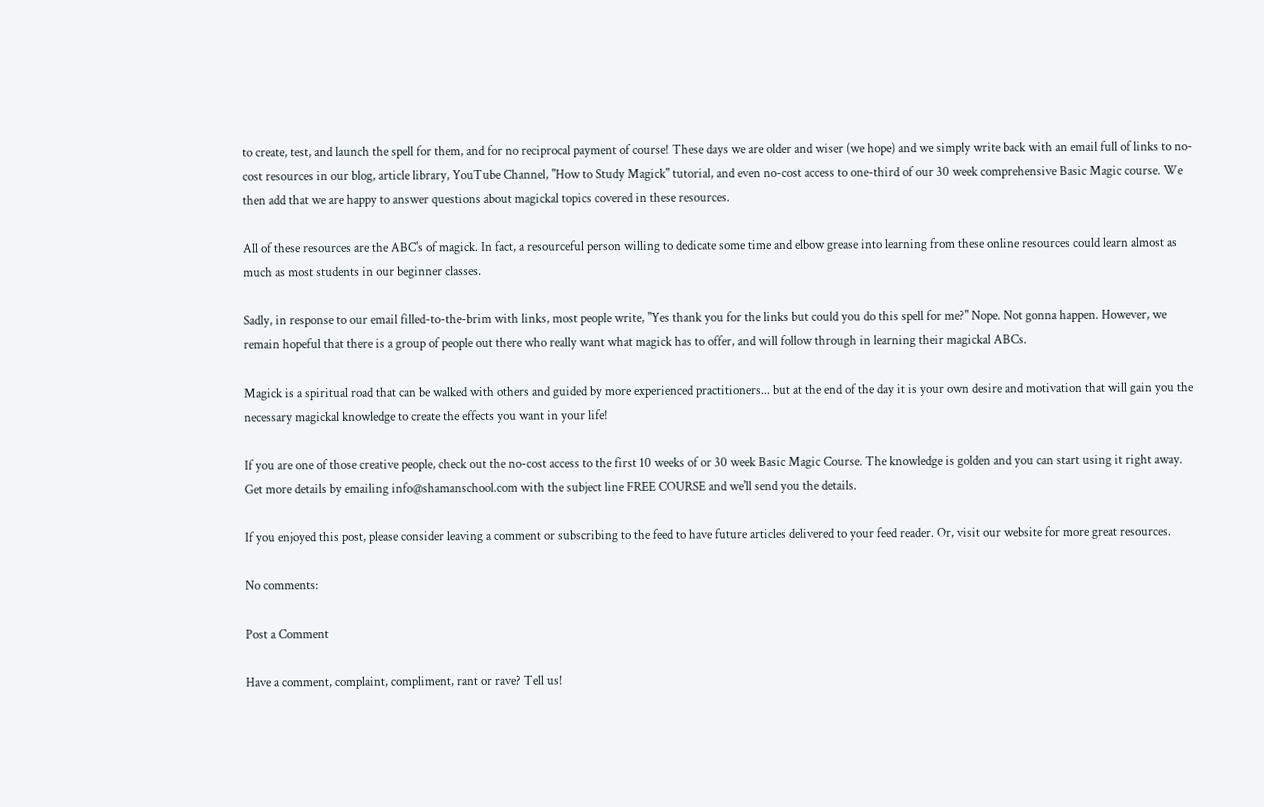to create, test, and launch the spell for them, and for no reciprocal payment of course! These days we are older and wiser (we hope) and we simply write back with an email full of links to no-cost resources in our blog, article library, YouTube Channel, "How to Study Magick" tutorial, and even no-cost access to one-third of our 30 week comprehensive Basic Magic course. We then add that we are happy to answer questions about magickal topics covered in these resources.

All of these resources are the ABC's of magick. In fact, a resourceful person willing to dedicate some time and elbow grease into learning from these online resources could learn almost as much as most students in our beginner classes.

Sadly, in response to our email filled-to-the-brim with links, most people write, "Yes thank you for the links but could you do this spell for me?" Nope. Not gonna happen. However, we remain hopeful that there is a group of people out there who really want what magick has to offer, and will follow through in learning their magickal ABCs.

Magick is a spiritual road that can be walked with others and guided by more experienced practitioners... but at the end of the day it is your own desire and motivation that will gain you the necessary magickal knowledge to create the effects you want in your life!

If you are one of those creative people, check out the no-cost access to the first 10 weeks of or 30 week Basic Magic Course. The knowledge is golden and you can start using it right away. Get more details by emailing info@shamanschool.com with the subject line FREE COURSE and we'll send you the details.

If you enjoyed this post, please consider leaving a comment or subscribing to the feed to have future articles delivered to your feed reader. Or, visit our website for more great resources.

No comments:

Post a Comment

Have a comment, complaint, compliment, rant or rave? Tell us!